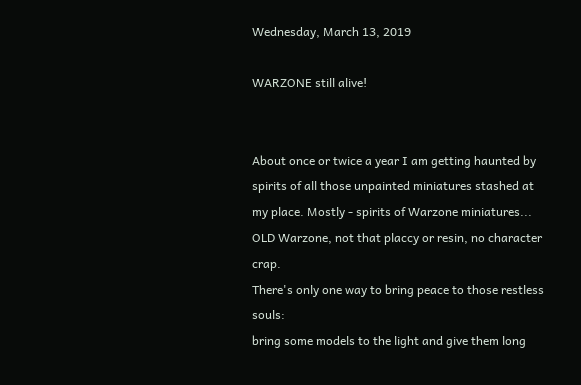Wednesday, March 13, 2019

WARZONE still alive!


About once or twice a year I am getting haunted by spirits of all those unpainted miniatures stashed at my place. Mostly - spirits of Warzone miniatures...
OLD Warzone, not that placcy or resin, no character crap.
There's only one way to bring peace to those restless souls:
bring some models to the light and give them long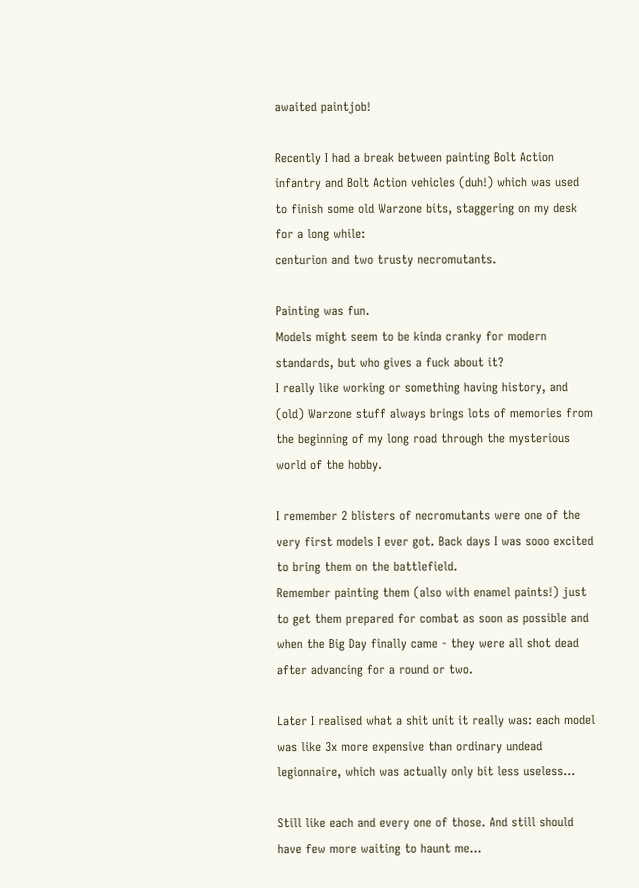awaited paintjob!

Recently I had a break between painting Bolt Action infantry and Bolt Action vehicles (duh!) which was used to finish some old Warzone bits, staggering on my desk for a long while:
centurion and two trusty necromutants.

Painting was fun.
Models might seem to be kinda cranky for modern standards, but who gives a fuck about it?
I really like working or something having history, and (old) Warzone stuff always brings lots of memories from the beginning of my long road through the mysterious world of the hobby.

I remember 2 blisters of necromutants were one of the very first models I ever got. Back days I was sooo excited to bring them on the battlefield.
Remember painting them (also with enamel paints!) just to get them prepared for combat as soon as possible and when the Big Day finally came - they were all shot dead after advancing for a round or two.

Later I realised what a shit unit it really was: each model was like 3x more expensive than ordinary undead legionnaire, which was actually only bit less useless...

Still like each and every one of those. And still should have few more waiting to haunt me...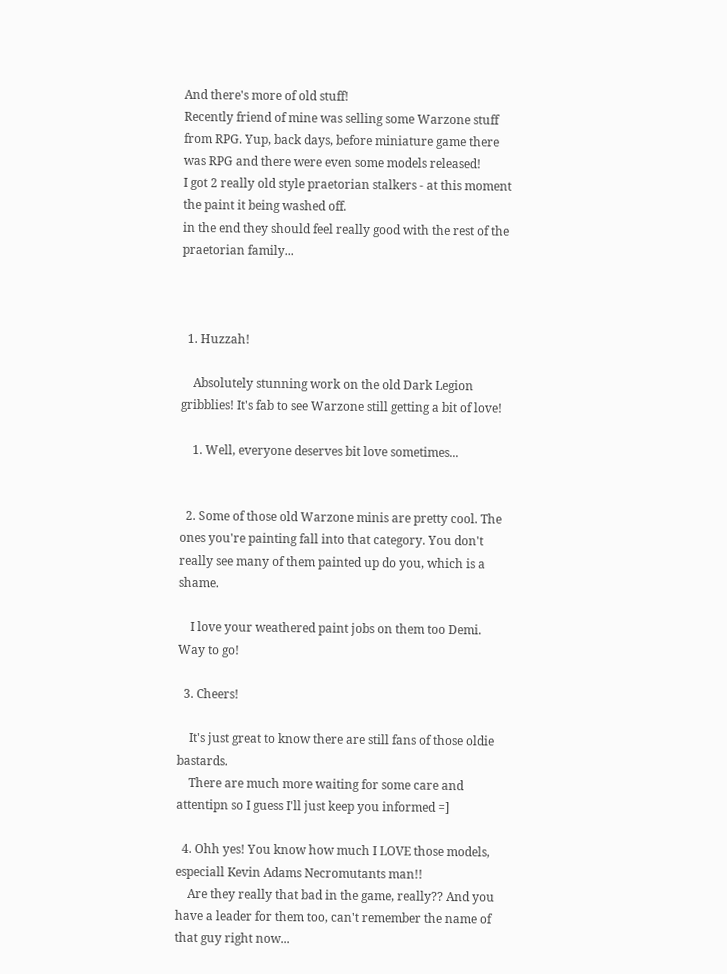And there's more of old stuff!
Recently friend of mine was selling some Warzone stuff from RPG. Yup, back days, before miniature game there was RPG and there were even some models released!
I got 2 really old style praetorian stalkers - at this moment the paint it being washed off.
in the end they should feel really good with the rest of the praetorian family...



  1. Huzzah!

    Absolutely stunning work on the old Dark Legion gribblies! It's fab to see Warzone still getting a bit of love!

    1. Well, everyone deserves bit love sometimes...


  2. Some of those old Warzone minis are pretty cool. The ones you're painting fall into that category. You don't really see many of them painted up do you, which is a shame.

    I love your weathered paint jobs on them too Demi. Way to go!

  3. Cheers!

    It's just great to know there are still fans of those oldie bastards.
    There are much more waiting for some care and attentipn so I guess I'll just keep you informed =]

  4. Ohh yes! You know how much I LOVE those models, especiall Kevin Adams Necromutants man!!
    Are they really that bad in the game, really?? And you have a leader for them too, can't remember the name of that guy right now...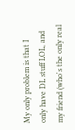My only problem is that I only have DL stuff LOL, and my friend (who's the only real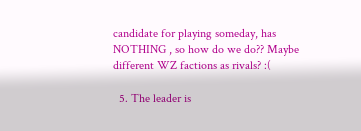candidate for playing someday, has NOTHING , so how do we do?? Maybe different WZ factions as rivals? :(

  5. The leader is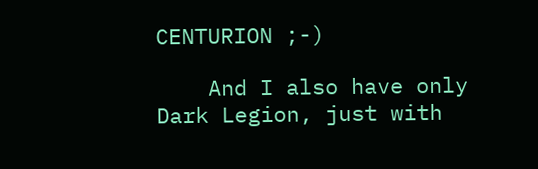CENTURION ;-)

    And I also have only Dark Legion, just with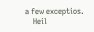a few exceptios.
    Heil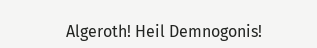Algeroth! Heil Demnogonis!